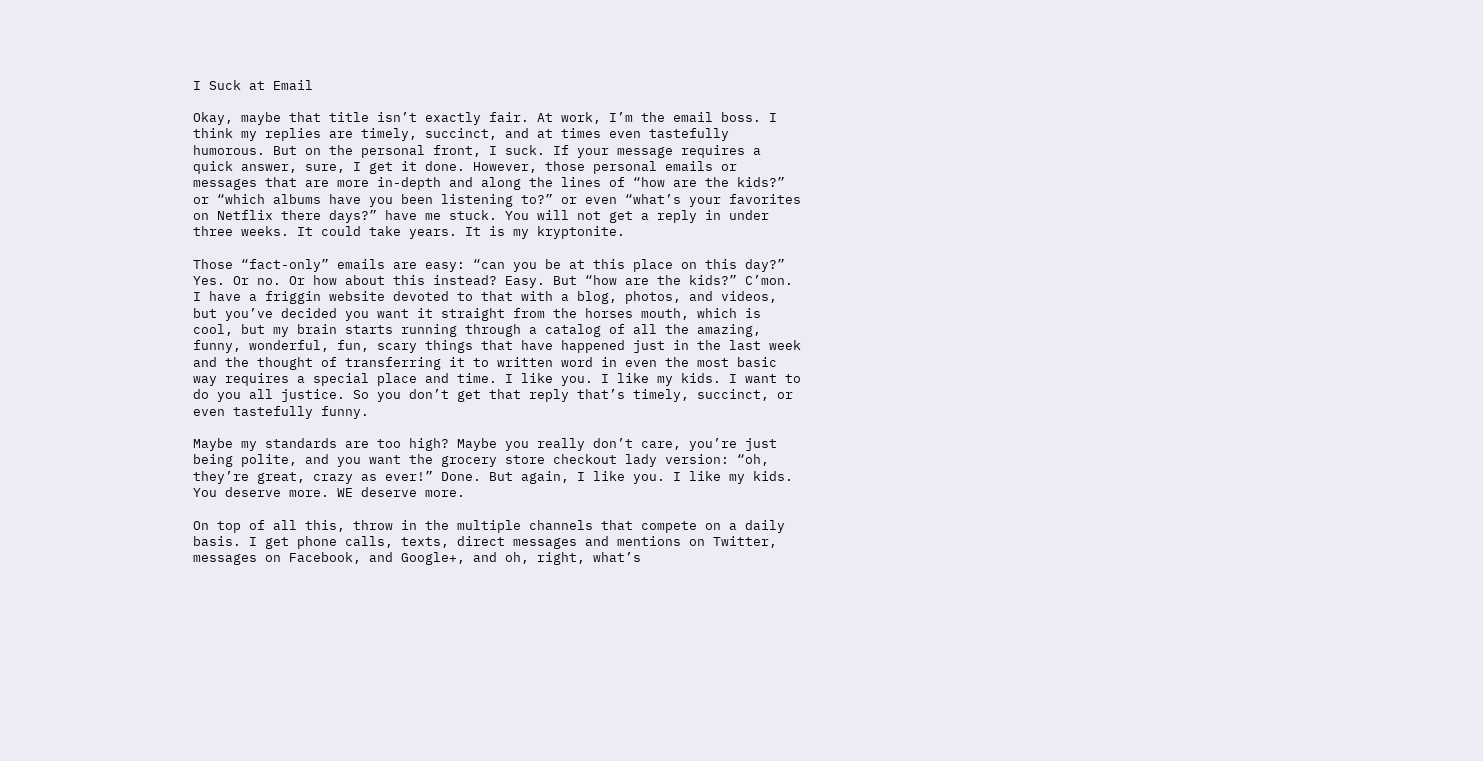I Suck at Email

Okay, maybe that title isn’t exactly fair. At work, I’m the email boss. I think my replies are timely, succinct, and at times even tastefully humorous. But on the personal front, I suck. If your message requires a quick answer, sure, I get it done. However, those personal emails or messages that are more in-depth and along the lines of “how are the kids?” or “which albums have you been listening to?” or even “what’s your favorites on Netflix there days?” have me stuck. You will not get a reply in under three weeks. It could take years. It is my kryptonite.

Those “fact-only” emails are easy: “can you be at this place on this day?” Yes. Or no. Or how about this instead? Easy. But “how are the kids?” C’mon. I have a friggin website devoted to that with a blog, photos, and videos, but you’ve decided you want it straight from the horses mouth, which is cool, but my brain starts running through a catalog of all the amazing, funny, wonderful, fun, scary things that have happened just in the last week and the thought of transferring it to written word in even the most basic way requires a special place and time. I like you. I like my kids. I want to do you all justice. So you don’t get that reply that’s timely, succinct, or even tastefully funny.

Maybe my standards are too high? Maybe you really don’t care, you’re just being polite, and you want the grocery store checkout lady version: “oh, they’re great, crazy as ever!” Done. But again, I like you. I like my kids. You deserve more. WE deserve more.

On top of all this, throw in the multiple channels that compete on a daily basis. I get phone calls, texts, direct messages and mentions on Twitter, messages on Facebook, and Google+, and oh, right, what’s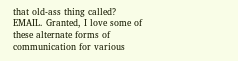that old-ass thing called? EMAIL. Granted, I love some of these alternate forms of communication for various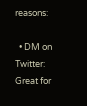reasons:

  • DM on Twitter: Great for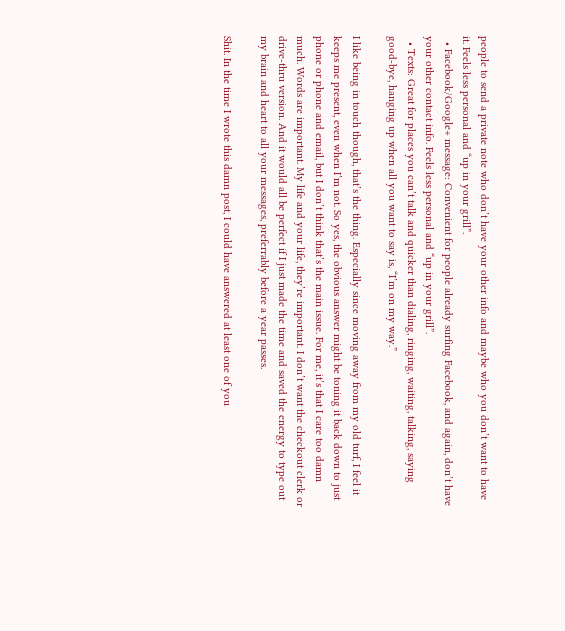people to send a private note who don’t have your other info and maybe who you don’t want to have it. Feels less personal and “up in your grill”.
  • Facebook/Google+ message: Convenient for people already surfing Facebook, and again, don’t have your other contact info. Feels less personal and “up in your grill”.
  • Texts: Great for places you can’t talk and quicker than dialing, ringing, waiting, talking, saying good-bye, hanging up when all you want to say is, “I’m on my way.”

I like being in touch though, that’s the thing. Especially since moving away from my old turf, I feel it keeps me present, even when I’m not. So yes, the obvious answer might be toning it back down to just phone or phone and email, but I don’t think that’s the main issue. For me, it’s that I care too damn much. Words are important. My life and your life, they’re important. I don’t want the checkout clerk or drive-thru version. And it would all be perfect if I just made the time and saved the energy to type out my brain and heart to all your messages, preferrably before a year passes.

Shit. In the time I wrote this damn post, I could have answered at least one of you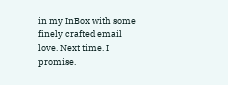in my InBox with some finely crafted email love. Next time. I promise.